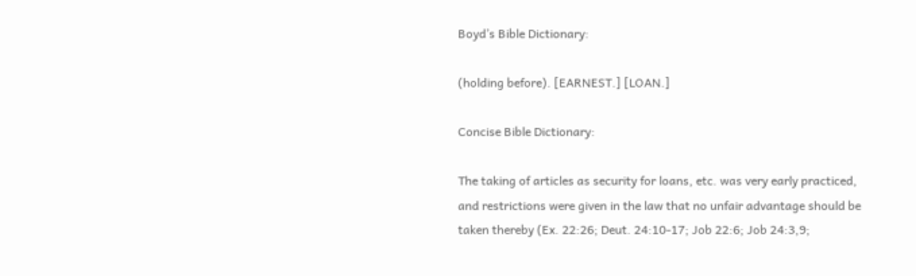Boyd’s Bible Dictionary:

(holding before). [EARNEST.] [LOAN.]

Concise Bible Dictionary:

The taking of articles as security for loans, etc. was very early practiced, and restrictions were given in the law that no unfair advantage should be taken thereby (Ex. 22:26; Deut. 24:10-17; Job 22:6; Job 24:3,9;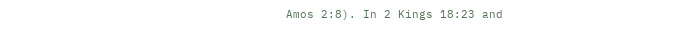Amos 2:8). In 2 Kings 18:23 and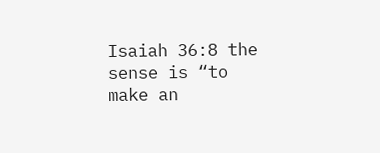Isaiah 36:8 the sense is “to make an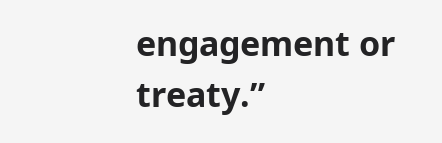engagement or treaty.”